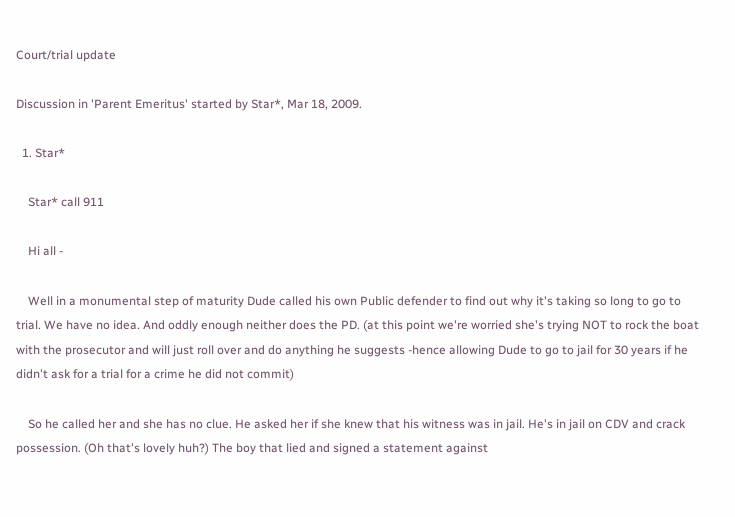Court/trial update

Discussion in 'Parent Emeritus' started by Star*, Mar 18, 2009.

  1. Star*

    Star* call 911

    Hi all -

    Well in a monumental step of maturity Dude called his own Public defender to find out why it's taking so long to go to trial. We have no idea. And oddly enough neither does the PD. (at this point we're worried she's trying NOT to rock the boat with the prosecutor and will just roll over and do anything he suggests -hence allowing Dude to go to jail for 30 years if he didn't ask for a trial for a crime he did not commit)

    So he called her and she has no clue. He asked her if she knew that his witness was in jail. He's in jail on CDV and crack possession. (Oh that's lovely huh?) The boy that lied and signed a statement against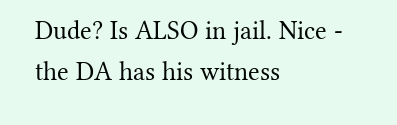Dude? Is ALSO in jail. Nice - the DA has his witness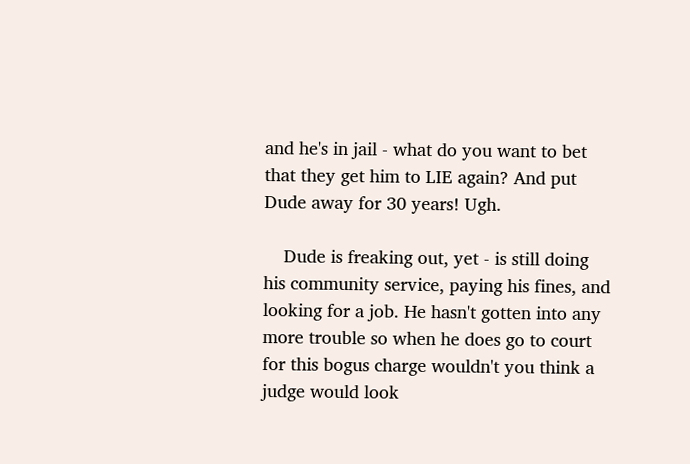and he's in jail - what do you want to bet that they get him to LIE again? And put Dude away for 30 years! Ugh.

    Dude is freaking out, yet - is still doing his community service, paying his fines, and looking for a job. He hasn't gotten into any more trouble so when he does go to court for this bogus charge wouldn't you think a judge would look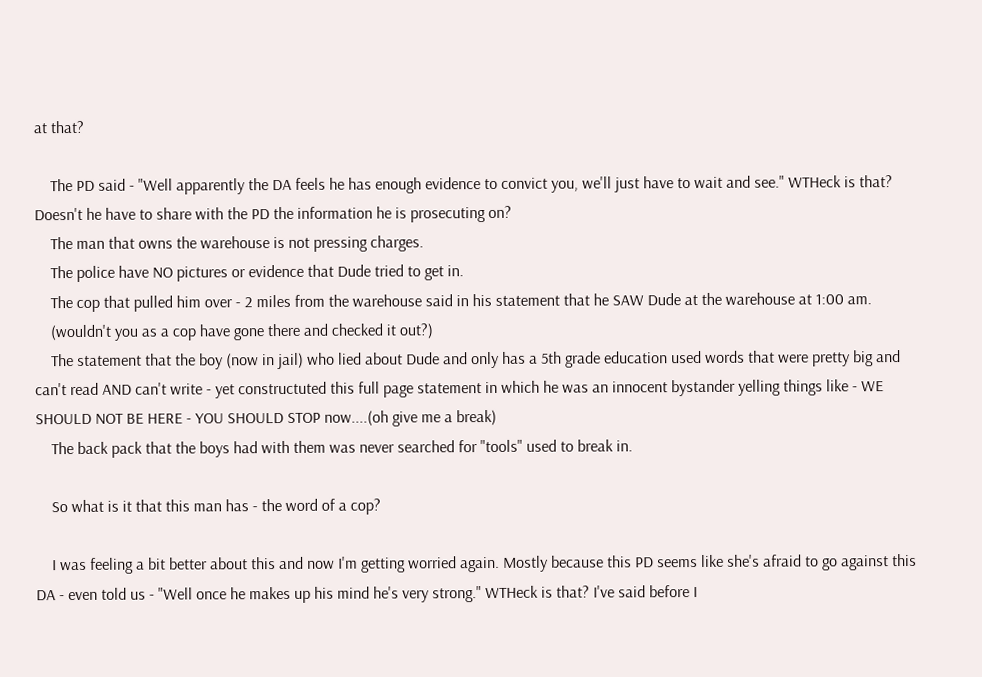at that?

    The PD said - "Well apparently the DA feels he has enough evidence to convict you, we'll just have to wait and see." WTHeck is that? Doesn't he have to share with the PD the information he is prosecuting on?
    The man that owns the warehouse is not pressing charges.
    The police have NO pictures or evidence that Dude tried to get in.
    The cop that pulled him over - 2 miles from the warehouse said in his statement that he SAW Dude at the warehouse at 1:00 am.
    (wouldn't you as a cop have gone there and checked it out?)
    The statement that the boy (now in jail) who lied about Dude and only has a 5th grade education used words that were pretty big and can't read AND can't write - yet constructuted this full page statement in which he was an innocent bystander yelling things like - WE SHOULD NOT BE HERE - YOU SHOULD STOP now....(oh give me a break)
    The back pack that the boys had with them was never searched for "tools" used to break in.

    So what is it that this man has - the word of a cop?

    I was feeling a bit better about this and now I'm getting worried again. Mostly because this PD seems like she's afraid to go against this DA - even told us - "Well once he makes up his mind he's very strong." WTHeck is that? I've said before I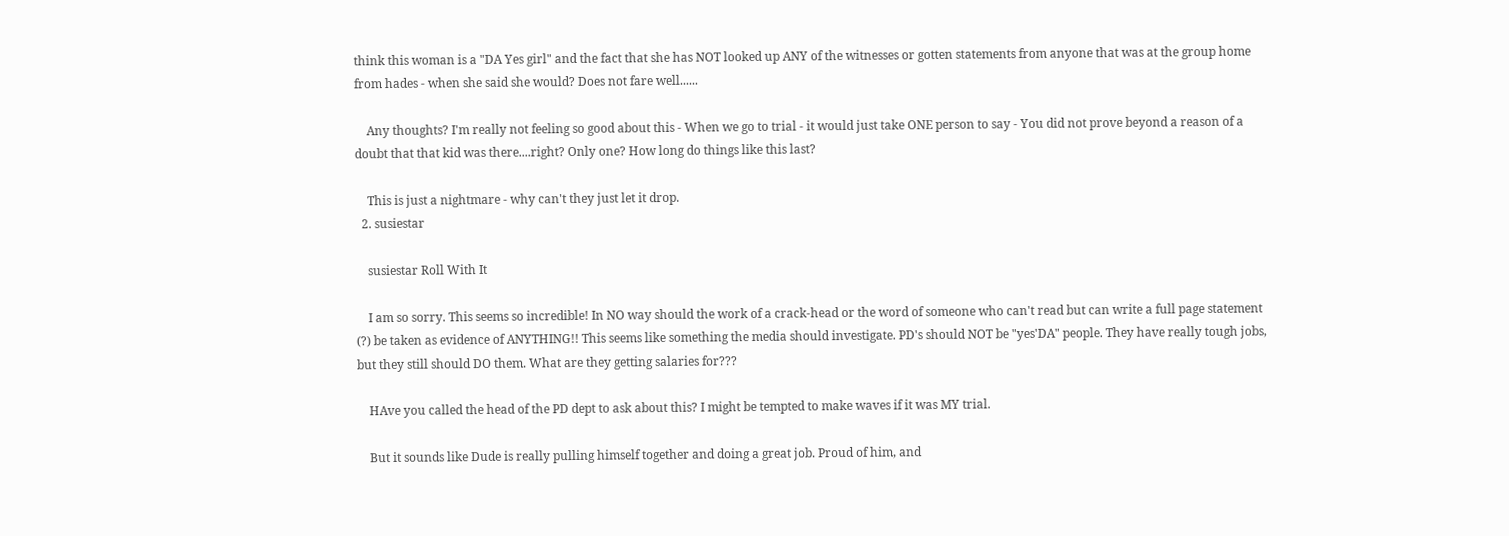think this woman is a "DA Yes girl" and the fact that she has NOT looked up ANY of the witnesses or gotten statements from anyone that was at the group home from hades - when she said she would? Does not fare well......

    Any thoughts? I'm really not feeling so good about this - When we go to trial - it would just take ONE person to say - You did not prove beyond a reason of a doubt that that kid was there....right? Only one? How long do things like this last?

    This is just a nightmare - why can't they just let it drop.
  2. susiestar

    susiestar Roll With It

    I am so sorry. This seems so incredible! In NO way should the work of a crack-head or the word of someone who can't read but can write a full page statement (?) be taken as evidence of ANYTHING!! This seems like something the media should investigate. PD's should NOT be "yes'DA" people. They have really tough jobs, but they still should DO them. What are they getting salaries for???

    HAve you called the head of the PD dept to ask about this? I might be tempted to make waves if it was MY trial.

    But it sounds like Dude is really pulling himself together and doing a great job. Proud of him, and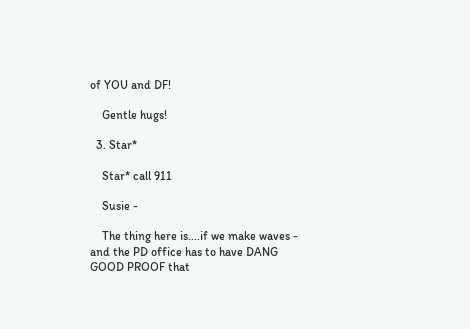of YOU and DF!

    Gentle hugs!

  3. Star*

    Star* call 911

    Susie -

    The thing here is....if we make waves - and the PD office has to have DANG GOOD PROOF that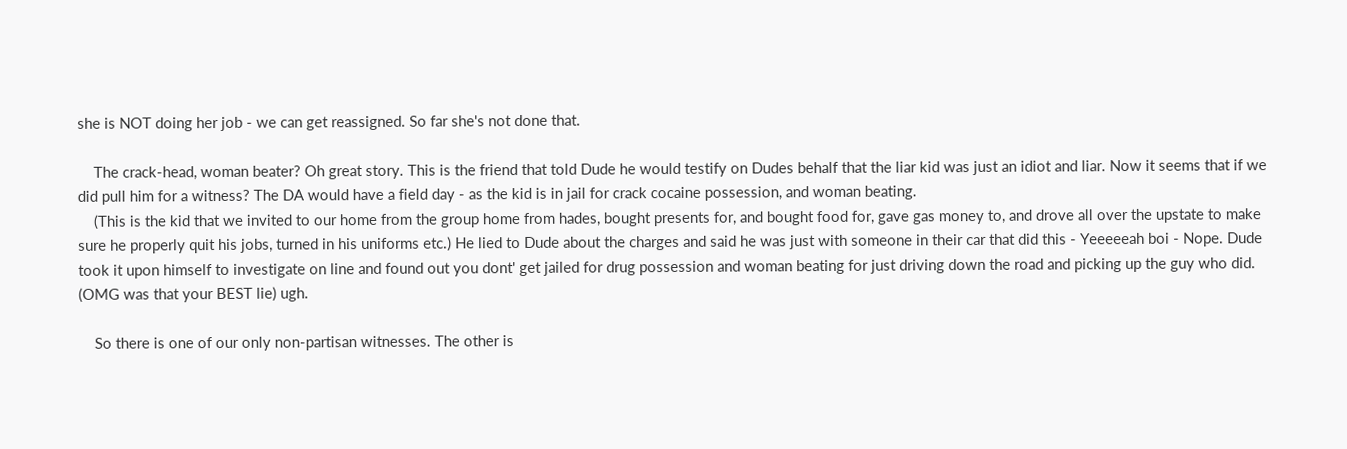she is NOT doing her job - we can get reassigned. So far she's not done that.

    The crack-head, woman beater? Oh great story. This is the friend that told Dude he would testify on Dudes behalf that the liar kid was just an idiot and liar. Now it seems that if we did pull him for a witness? The DA would have a field day - as the kid is in jail for crack cocaine possession, and woman beating.
    (This is the kid that we invited to our home from the group home from hades, bought presents for, and bought food for, gave gas money to, and drove all over the upstate to make sure he properly quit his jobs, turned in his uniforms etc.) He lied to Dude about the charges and said he was just with someone in their car that did this - Yeeeeeah boi - Nope. Dude took it upon himself to investigate on line and found out you dont' get jailed for drug possession and woman beating for just driving down the road and picking up the guy who did. (OMG was that your BEST lie) ugh.

    So there is one of our only non-partisan witnesses. The other is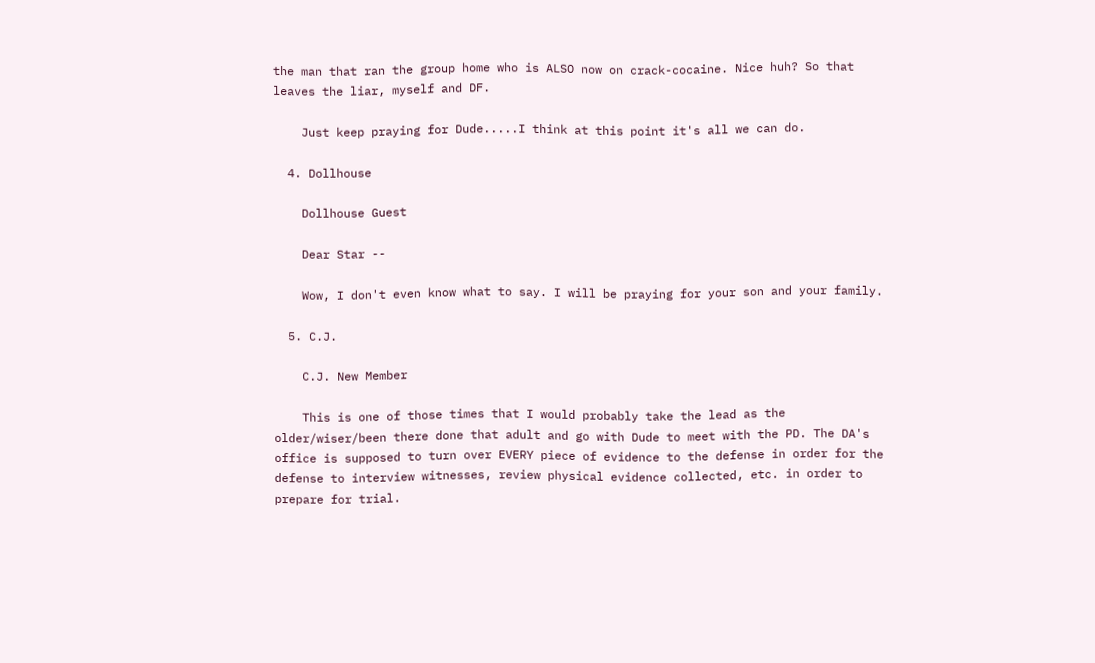the man that ran the group home who is ALSO now on crack-cocaine. Nice huh? So that leaves the liar, myself and DF.

    Just keep praying for Dude.....I think at this point it's all we can do.

  4. Dollhouse

    Dollhouse Guest

    Dear Star --

    Wow, I don't even know what to say. I will be praying for your son and your family.

  5. C.J.

    C.J. New Member

    This is one of those times that I would probably take the lead as the older/wiser/been there done that adult and go with Dude to meet with the PD. The DA's office is supposed to turn over EVERY piece of evidence to the defense in order for the defense to interview witnesses, review physical evidence collected, etc. in order to prepare for trial.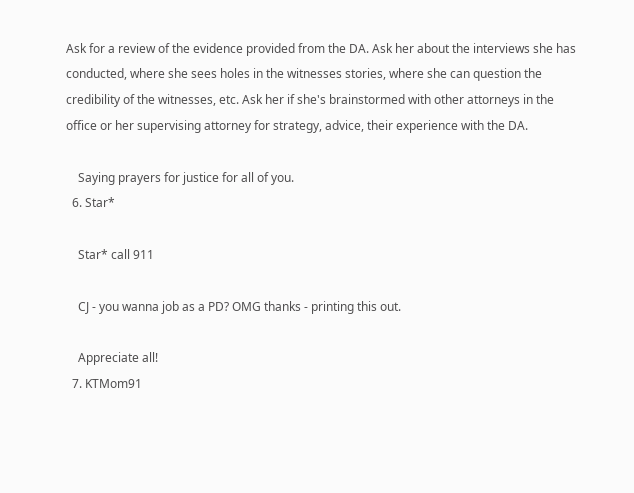Ask for a review of the evidence provided from the DA. Ask her about the interviews she has conducted, where she sees holes in the witnesses stories, where she can question the credibility of the witnesses, etc. Ask her if she's brainstormed with other attorneys in the office or her supervising attorney for strategy, advice, their experience with the DA.

    Saying prayers for justice for all of you.
  6. Star*

    Star* call 911

    CJ - you wanna job as a PD? OMG thanks - printing this out.

    Appreciate all!
  7. KTMom91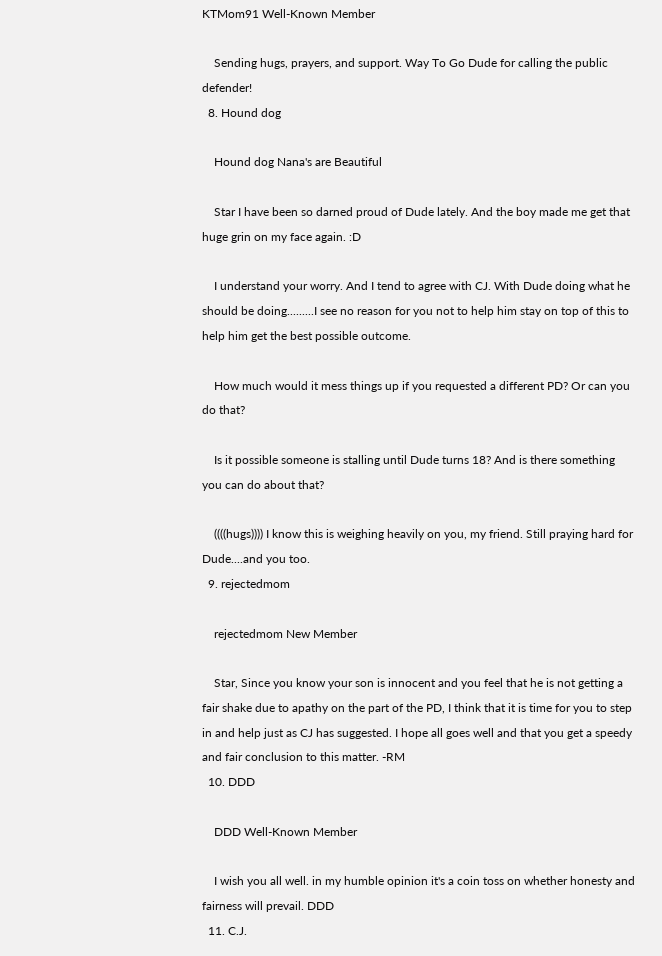KTMom91 Well-Known Member

    Sending hugs, prayers, and support. Way To Go Dude for calling the public defender!
  8. Hound dog

    Hound dog Nana's are Beautiful

    Star I have been so darned proud of Dude lately. And the boy made me get that huge grin on my face again. :D

    I understand your worry. And I tend to agree with CJ. With Dude doing what he should be doing.........I see no reason for you not to help him stay on top of this to help him get the best possible outcome.

    How much would it mess things up if you requested a different PD? Or can you do that?

    Is it possible someone is stalling until Dude turns 18? And is there something you can do about that?

    ((((hugs)))) I know this is weighing heavily on you, my friend. Still praying hard for Dude....and you too.
  9. rejectedmom

    rejectedmom New Member

    Star, Since you know your son is innocent and you feel that he is not getting a fair shake due to apathy on the part of the PD, I think that it is time for you to step in and help just as CJ has suggested. I hope all goes well and that you get a speedy and fair conclusion to this matter. -RM
  10. DDD

    DDD Well-Known Member

    I wish you all well. in my humble opinion it's a coin toss on whether honesty and fairness will prevail. DDD
  11. C.J.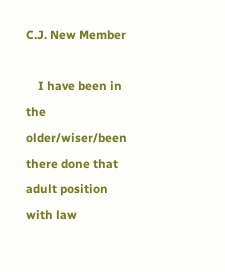C.J. New Member

    I have been in the older/wiser/been there done that adult position with law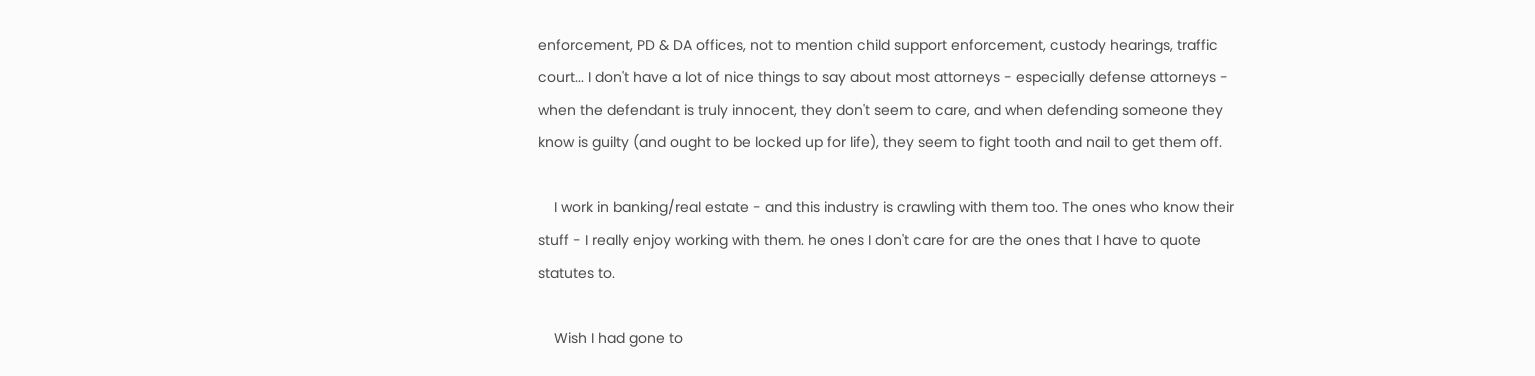enforcement, PD & DA offices, not to mention child support enforcement, custody hearings, traffic court... I don't have a lot of nice things to say about most attorneys - especially defense attorneys - when the defendant is truly innocent, they don't seem to care, and when defending someone they know is guilty (and ought to be locked up for life), they seem to fight tooth and nail to get them off.

    I work in banking/real estate - and this industry is crawling with them too. The ones who know their stuff - I really enjoy working with them. he ones I don't care for are the ones that I have to quote statutes to.

    Wish I had gone to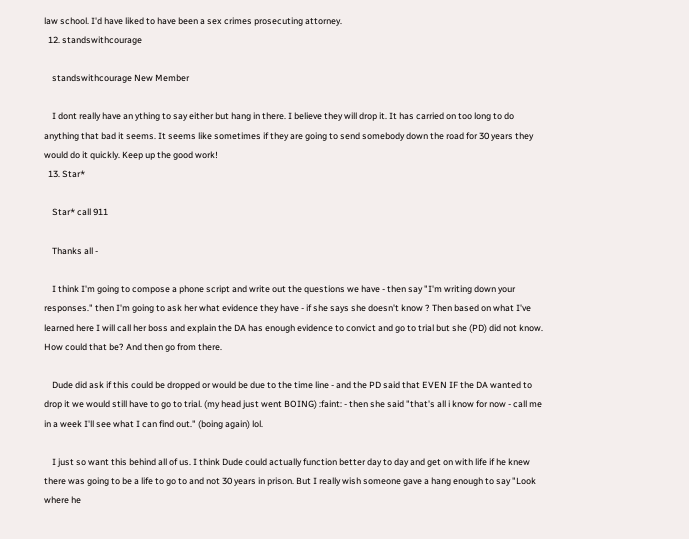law school. I'd have liked to have been a sex crimes prosecuting attorney.
  12. standswithcourage

    standswithcourage New Member

    I dont really have an ything to say either but hang in there. I believe they will drop it. It has carried on too long to do anything that bad it seems. It seems like sometimes if they are going to send somebody down the road for 30 years they would do it quickly. Keep up the good work!
  13. Star*

    Star* call 911

    Thanks all -

    I think I'm going to compose a phone script and write out the questions we have - then say "I'm writing down your responses." then I'm going to ask her what evidence they have - if she says she doesn't know ? Then based on what I've learned here I will call her boss and explain the DA has enough evidence to convict and go to trial but she (PD) did not know. How could that be? And then go from there.

    Dude did ask if this could be dropped or would be due to the time line - and the PD said that EVEN IF the DA wanted to drop it we would still have to go to trial. (my head just went BOING) :faint: - then she said "that's all i know for now - call me in a week I'll see what I can find out." (boing again) lol.

    I just so want this behind all of us. I think Dude could actually function better day to day and get on with life if he knew there was going to be a life to go to and not 30 years in prison. But I really wish someone gave a hang enough to say "Look where he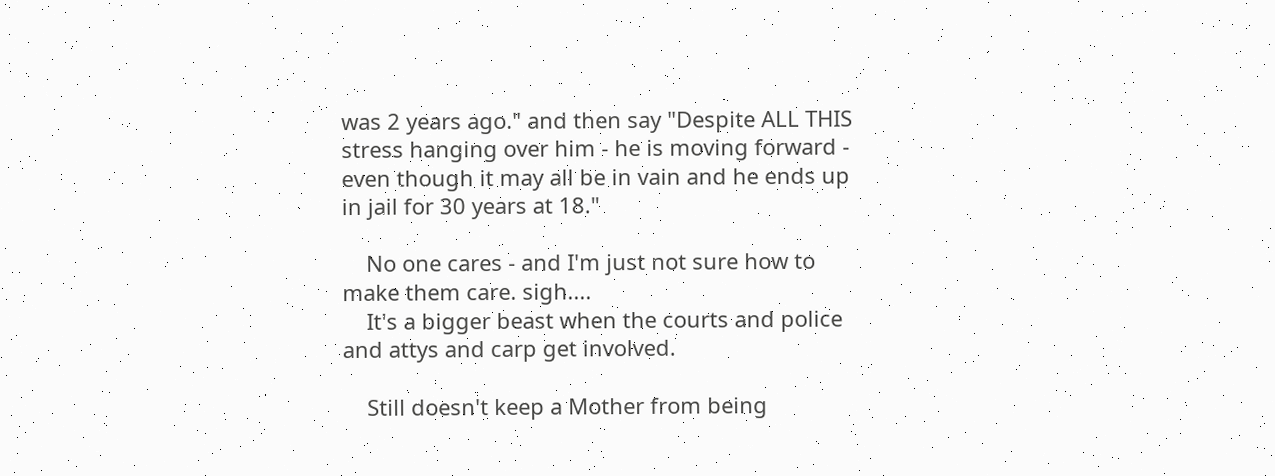was 2 years ago." and then say "Despite ALL THIS stress hanging over him - he is moving forward - even though it may all be in vain and he ends up in jail for 30 years at 18."

    No one cares - and I'm just not sure how to make them care. sigh....
    It's a bigger beast when the courts and police and attys and carp get involved.

    Still doesn't keep a Mother from being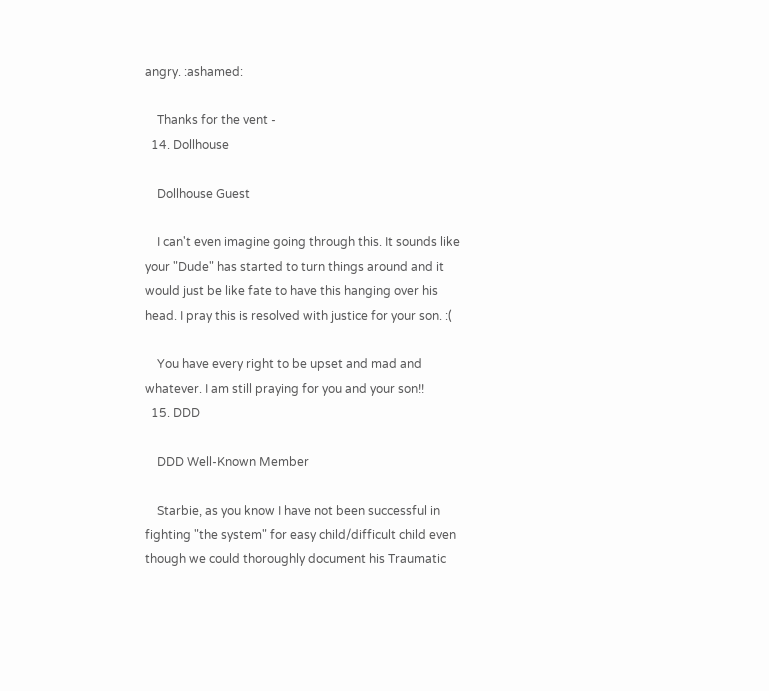angry. :ashamed:

    Thanks for the vent -
  14. Dollhouse

    Dollhouse Guest

    I can't even imagine going through this. It sounds like your "Dude" has started to turn things around and it would just be like fate to have this hanging over his head. I pray this is resolved with justice for your son. :(

    You have every right to be upset and mad and whatever. I am still praying for you and your son!!
  15. DDD

    DDD Well-Known Member

    Starbie, as you know I have not been successful in fighting "the system" for easy child/difficult child even though we could thoroughly document his Traumatic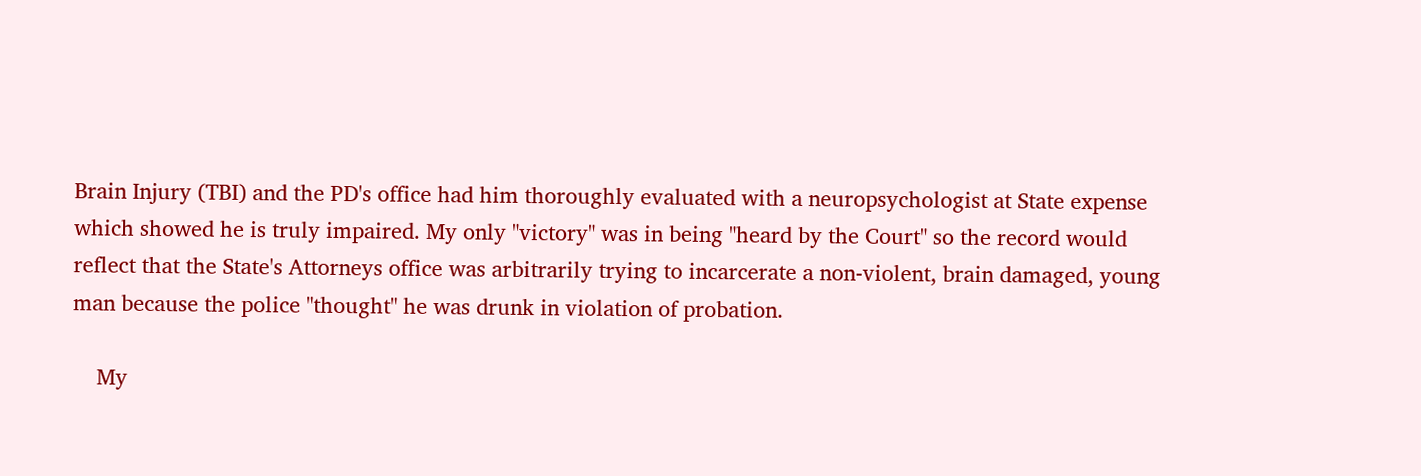Brain Injury (TBI) and the PD's office had him thoroughly evaluated with a neuropsychologist at State expense which showed he is truly impaired. My only "victory" was in being "heard by the Court" so the record would reflect that the State's Attorneys office was arbitrarily trying to incarcerate a non-violent, brain damaged, young man because the police "thought" he was drunk in violation of probation.

    My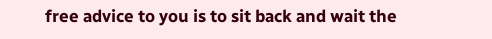free advice to you is to sit back and wait the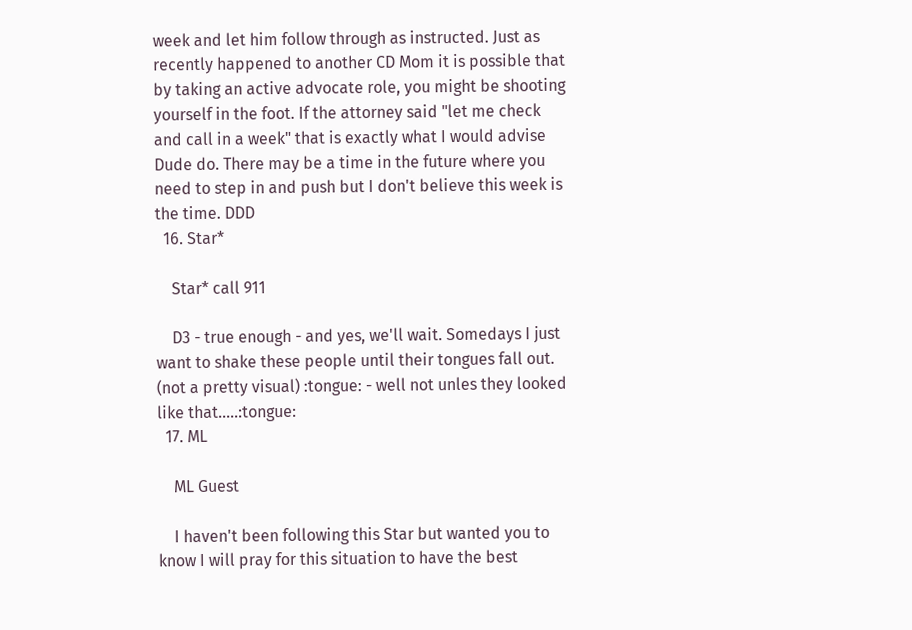week and let him follow through as instructed. Just as recently happened to another CD Mom it is possible that by taking an active advocate role, you might be shooting yourself in the foot. If the attorney said "let me check and call in a week" that is exactly what I would advise Dude do. There may be a time in the future where you need to step in and push but I don't believe this week is the time. DDD
  16. Star*

    Star* call 911

    D3 - true enough - and yes, we'll wait. Somedays I just want to shake these people until their tongues fall out. (not a pretty visual) :tongue: - well not unles they looked like that.....:tongue:
  17. ML

    ML Guest

    I haven't been following this Star but wanted you to know I will pray for this situation to have the best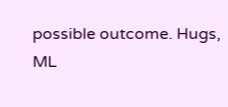possible outcome. Hugs, ML